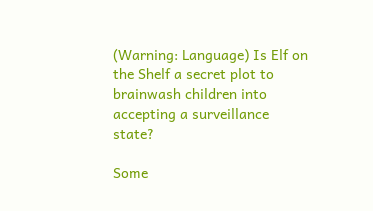(Warning: Language) Is Elf on the Shelf a secret plot to brainwash children into accepting a surveillance state?

Some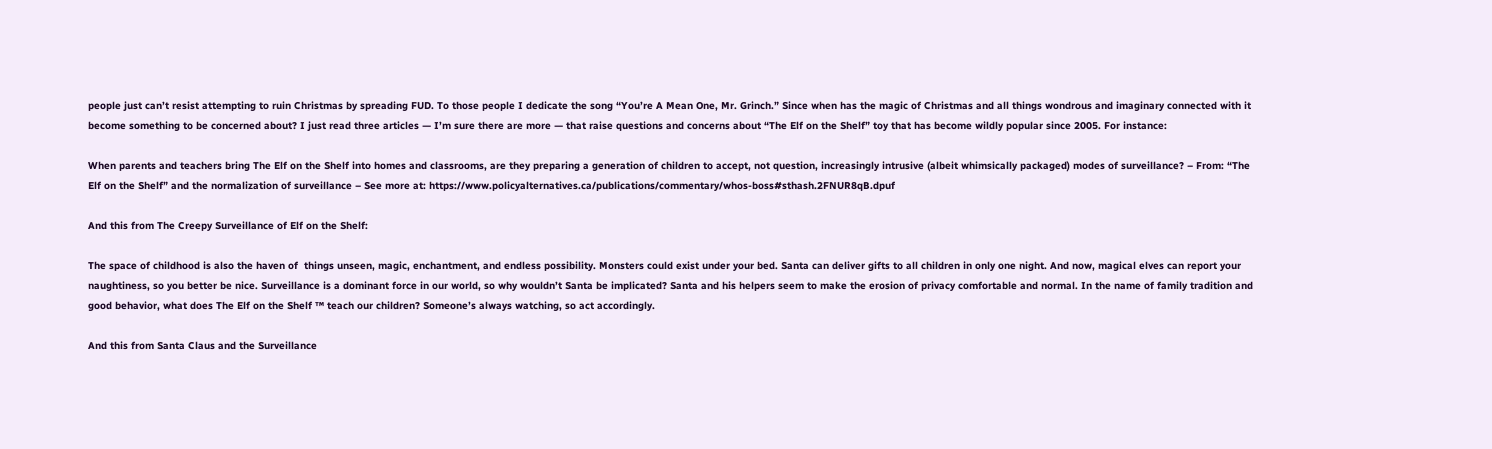people just can’t resist attempting to ruin Christmas by spreading FUD. To those people I dedicate the song “You’re A Mean One, Mr. Grinch.” Since when has the magic of Christmas and all things wondrous and imaginary connected with it become something to be concerned about? I just read three articles — I’m sure there are more — that raise questions and concerns about “The Elf on the Shelf” toy that has become wildly popular since 2005. For instance:

When parents and teachers bring The Elf on the Shelf into homes and classrooms, are they preparing a generation of children to accept, not question, increasingly intrusive (albeit whimsically packaged) modes of surveillance? – From: “The Elf on the Shelf” and the normalization of surveillance – See more at: https://www.policyalternatives.ca/publications/commentary/whos-boss#sthash.2FNUR8qB.dpuf

And this from The Creepy Surveillance of Elf on the Shelf:

The space of childhood is also the haven of  things unseen, magic, enchantment, and endless possibility. Monsters could exist under your bed. Santa can deliver gifts to all children in only one night. And now, magical elves can report your naughtiness, so you better be nice. Surveillance is a dominant force in our world, so why wouldn’t Santa be implicated? Santa and his helpers seem to make the erosion of privacy comfortable and normal. In the name of family tradition and good behavior, what does The Elf on the Shelf ™ teach our children? Someone’s always watching, so act accordingly.

And this from Santa Claus and the Surveillance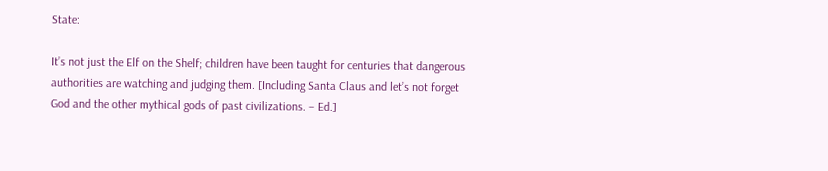State:

It’s not just the Elf on the Shelf; children have been taught for centuries that dangerous authorities are watching and judging them. [Including Santa Claus and let’s not forget God and the other mythical gods of past civilizations. – Ed.]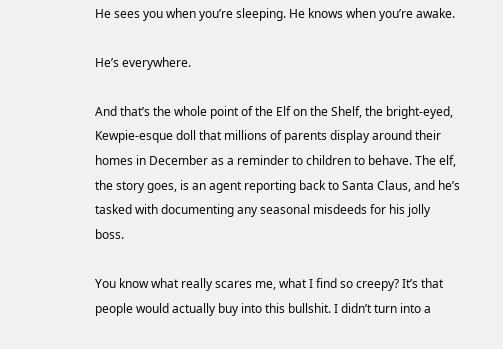He sees you when you’re sleeping. He knows when you’re awake.

He’s everywhere.

And that’s the whole point of the Elf on the Shelf, the bright-eyed, Kewpie-esque doll that millions of parents display around their homes in December as a reminder to children to behave. The elf, the story goes, is an agent reporting back to Santa Claus, and he’s tasked with documenting any seasonal misdeeds for his jolly boss.

You know what really scares me, what I find so creepy? It’s that people would actually buy into this bullshit. I didn’t turn into a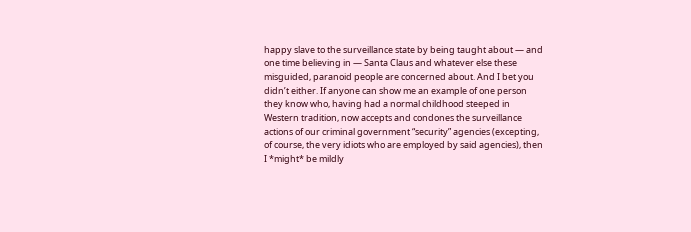happy slave to the surveillance state by being taught about — and one time believing in — Santa Claus and whatever else these misguided, paranoid people are concerned about. And I bet you didn’t either. If anyone can show me an example of one person they know who, having had a normal childhood steeped in Western tradition, now accepts and condones the surveillance actions of our criminal government “security” agencies (excepting, of course, the very idiots who are employed by said agencies), then I *might* be mildly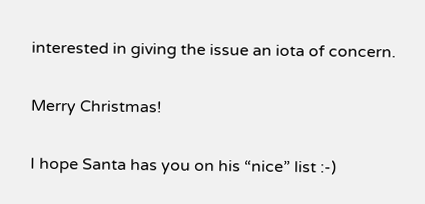interested in giving the issue an iota of concern.

Merry Christmas!

I hope Santa has you on his “nice” list :-)